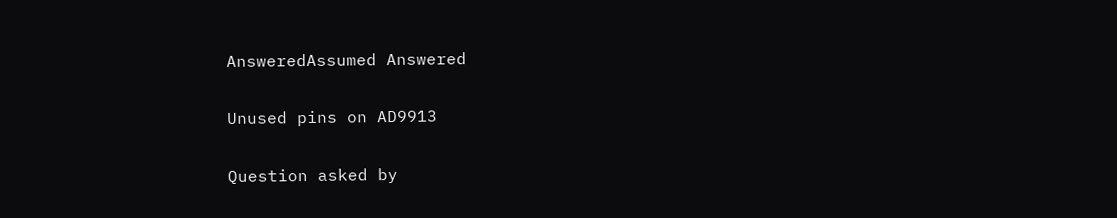AnsweredAssumed Answered

Unused pins on AD9913

Question asked by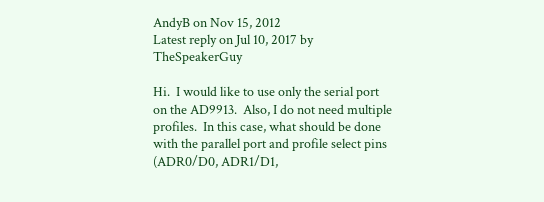AndyB on Nov 15, 2012
Latest reply on Jul 10, 2017 by TheSpeakerGuy

Hi.  I would like to use only the serial port on the AD9913.  Also, I do not need multiple profiles.  In this case, what should be done with the parallel port and profile select pins (ADR0/D0, ADR1/D1,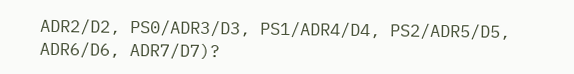ADR2/D2, PS0/ADR3/D3, PS1/ADR4/D4, PS2/ADR5/D5, ADR6/D6, ADR7/D7)?